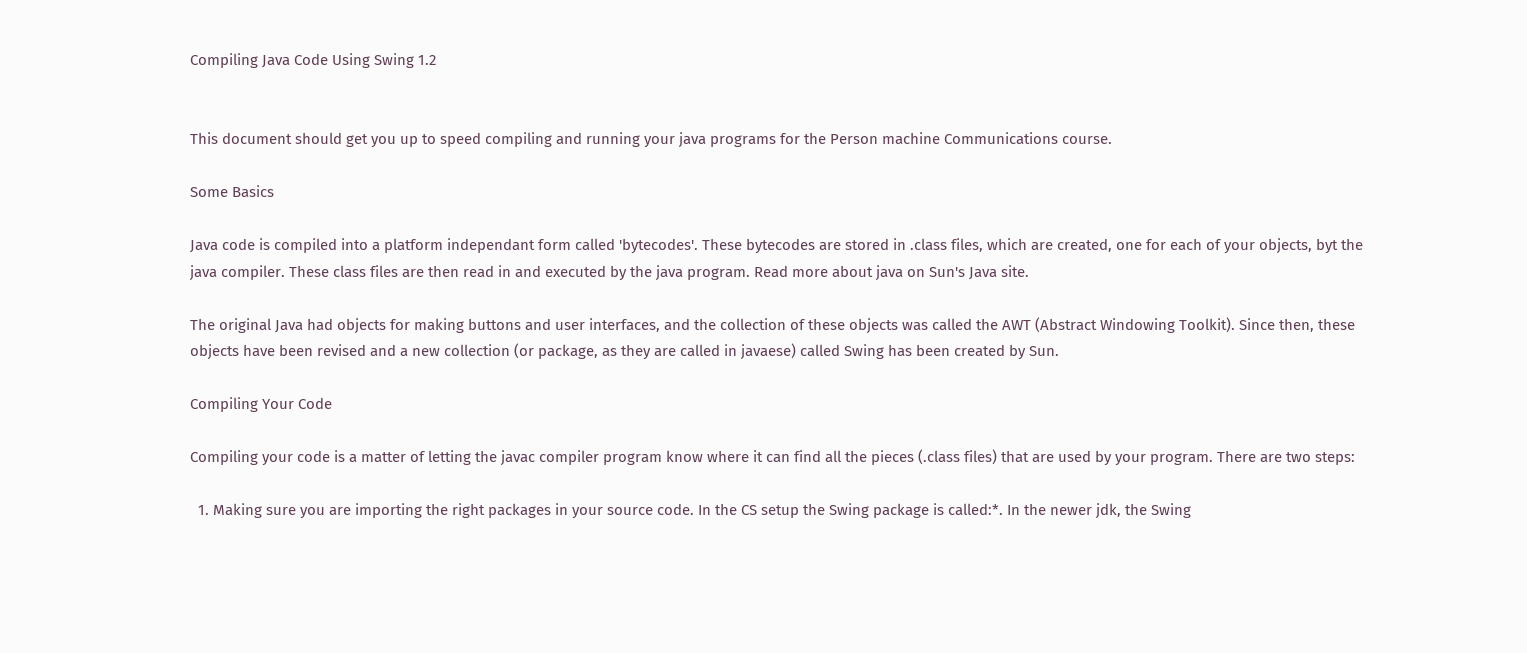Compiling Java Code Using Swing 1.2


This document should get you up to speed compiling and running your java programs for the Person machine Communications course.

Some Basics

Java code is compiled into a platform independant form called 'bytecodes'. These bytecodes are stored in .class files, which are created, one for each of your objects, byt the java compiler. These class files are then read in and executed by the java program. Read more about java on Sun's Java site.

The original Java had objects for making buttons and user interfaces, and the collection of these objects was called the AWT (Abstract Windowing Toolkit). Since then, these objects have been revised and a new collection (or package, as they are called in javaese) called Swing has been created by Sun.

Compiling Your Code

Compiling your code is a matter of letting the javac compiler program know where it can find all the pieces (.class files) that are used by your program. There are two steps:

  1. Making sure you are importing the right packages in your source code. In the CS setup the Swing package is called:*. In the newer jdk, the Swing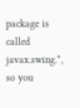package is called javax.swing.*, so you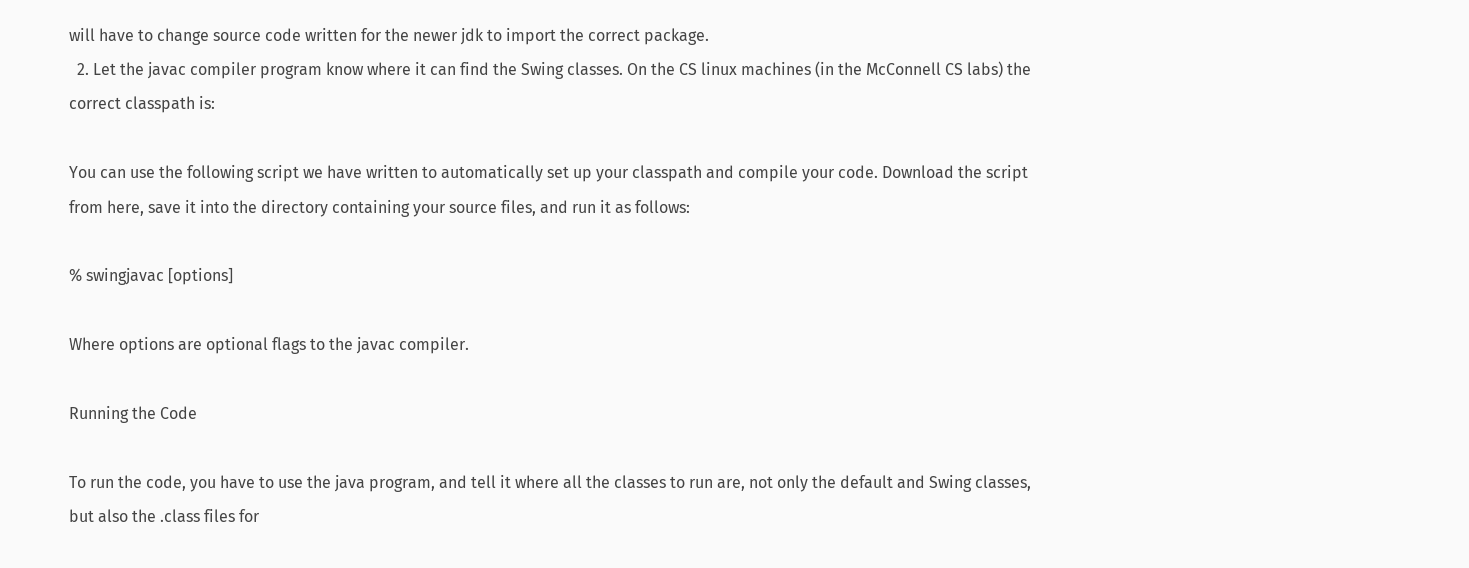will have to change source code written for the newer jdk to import the correct package.
  2. Let the javac compiler program know where it can find the Swing classes. On the CS linux machines (in the McConnell CS labs) the correct classpath is:

You can use the following script we have written to automatically set up your classpath and compile your code. Download the script from here, save it into the directory containing your source files, and run it as follows:

% swingjavac [options]

Where options are optional flags to the javac compiler.

Running the Code

To run the code, you have to use the java program, and tell it where all the classes to run are, not only the default and Swing classes, but also the .class files for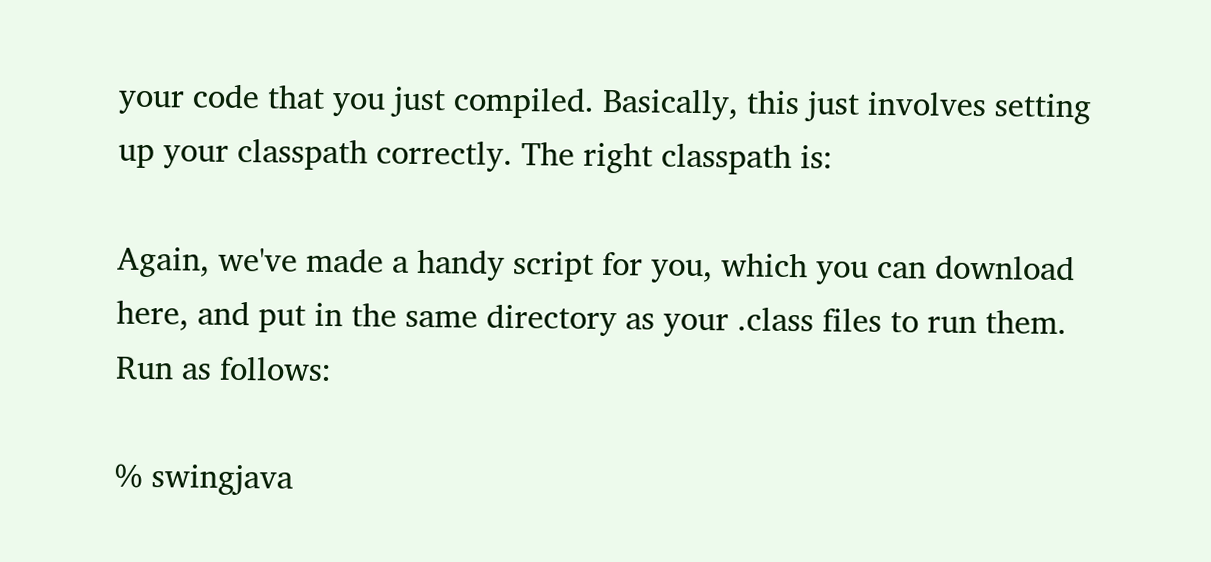your code that you just compiled. Basically, this just involves setting up your classpath correctly. The right classpath is:

Again, we've made a handy script for you, which you can download here, and put in the same directory as your .class files to run them. Run as follows:

% swingjava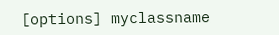[options] myclassname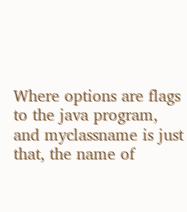Where options are flags to the java program, and myclassname is just that, the name of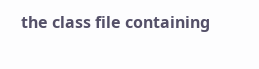the class file containing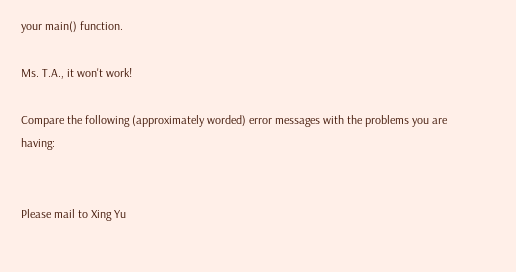your main() function.

Ms. T.A., it won't work!

Compare the following (approximately worded) error messages with the problems you are having:


Please mail to Xing Yu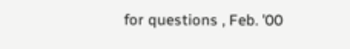for questions , Feb. '00